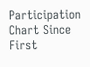Participation Chart Since First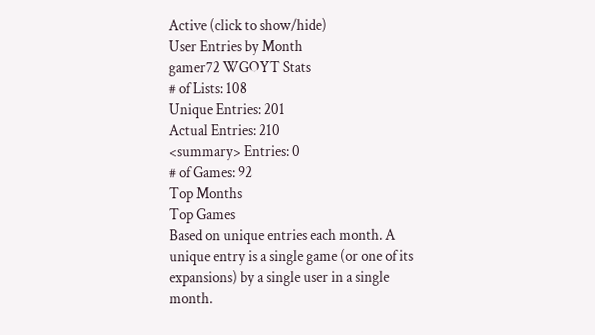Active (click to show/hide)
User Entries by Month
gamer72 WGOYT Stats
# of Lists: 108
Unique Entries: 201
Actual Entries: 210
<summary> Entries: 0
# of Games: 92
Top Months
Top Games
Based on unique entries each month. A unique entry is a single game (or one of its expansions) by a single user in a single month.